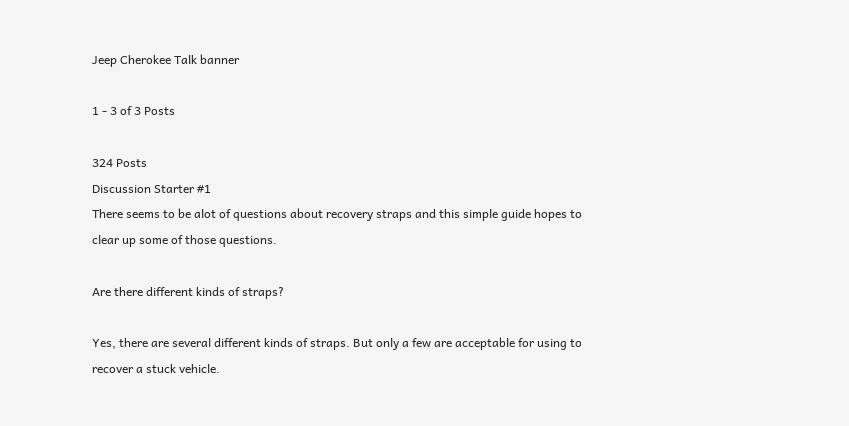Jeep Cherokee Talk banner

1 - 3 of 3 Posts

324 Posts
Discussion Starter #1
There seems to be alot of questions about recovery straps and this simple guide hopes to clear up some of those questions.

Are there different kinds of straps?

Yes, there are several different kinds of straps. But only a few are acceptable for using to recover a stuck vehicle.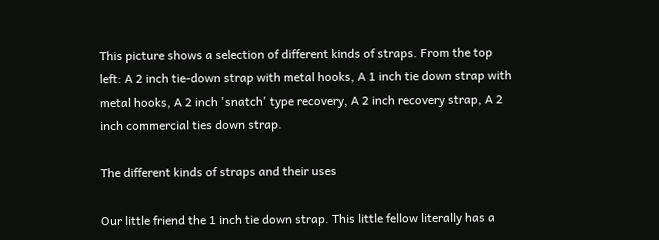This picture shows a selection of different kinds of straps. From the top left: A 2 inch tie-down strap with metal hooks, A 1 inch tie down strap with metal hooks, A 2 inch 'snatch' type recovery, A 2 inch recovery strap, A 2 inch commercial ties down strap.

The different kinds of straps and their uses

Our little friend the 1 inch tie down strap. This little fellow literally has a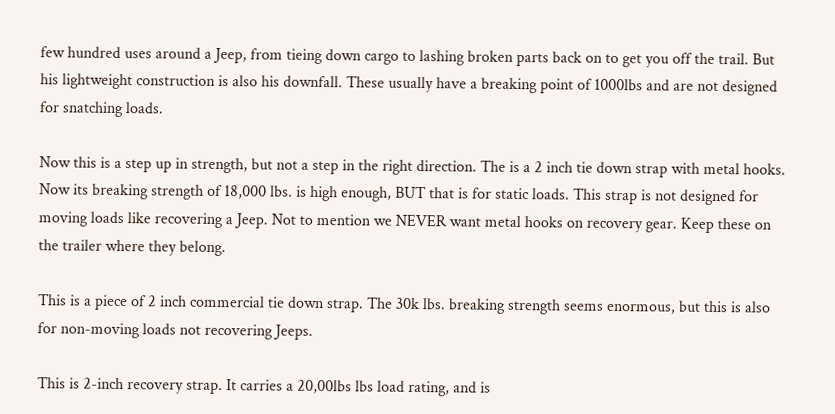few hundred uses around a Jeep, from tieing down cargo to lashing broken parts back on to get you off the trail. But his lightweight construction is also his downfall. These usually have a breaking point of 1000lbs and are not designed for snatching loads.

Now this is a step up in strength, but not a step in the right direction. The is a 2 inch tie down strap with metal hooks. Now its breaking strength of 18,000 lbs. is high enough, BUT that is for static loads. This strap is not designed for moving loads like recovering a Jeep. Not to mention we NEVER want metal hooks on recovery gear. Keep these on the trailer where they belong.

This is a piece of 2 inch commercial tie down strap. The 30k lbs. breaking strength seems enormous, but this is also for non-moving loads not recovering Jeeps.

This is 2-inch recovery strap. It carries a 20,00lbs lbs load rating, and is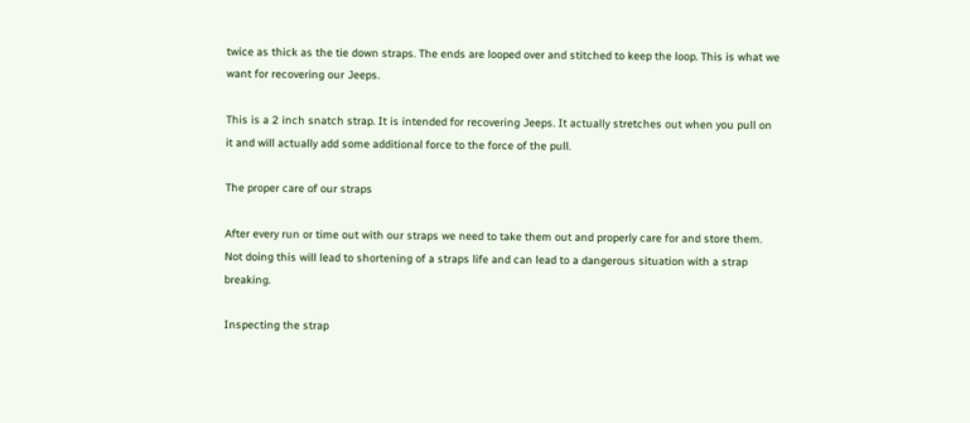twice as thick as the tie down straps. The ends are looped over and stitched to keep the loop. This is what we want for recovering our Jeeps.

This is a 2 inch snatch strap. It is intended for recovering Jeeps. It actually stretches out when you pull on it and will actually add some additional force to the force of the pull.

The proper care of our straps

After every run or time out with our straps we need to take them out and properly care for and store them. Not doing this will lead to shortening of a straps life and can lead to a dangerous situation with a strap breaking.

Inspecting the strap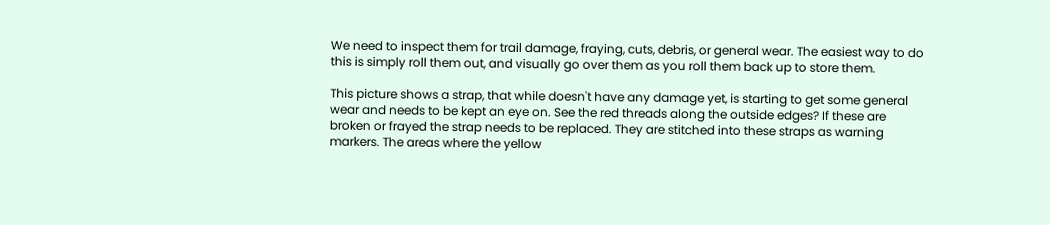We need to inspect them for trail damage, fraying, cuts, debris, or general wear. The easiest way to do this is simply roll them out, and visually go over them as you roll them back up to store them.

This picture shows a strap, that while doesn't have any damage yet, is starting to get some general wear and needs to be kept an eye on. See the red threads along the outside edges? If these are broken or frayed the strap needs to be replaced. They are stitched into these straps as warning markers. The areas where the yellow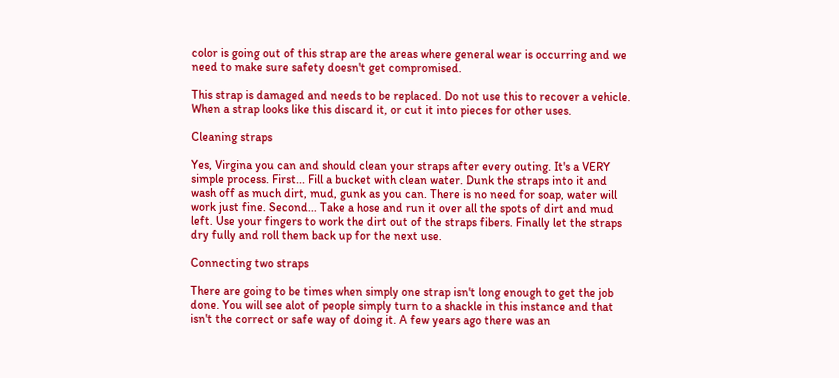color is going out of this strap are the areas where general wear is occurring and we need to make sure safety doesn't get compromised.

This strap is damaged and needs to be replaced. Do not use this to recover a vehicle. When a strap looks like this discard it, or cut it into pieces for other uses.

Cleaning straps

Yes, Virgina you can and should clean your straps after every outing. It's a VERY simple process. First... Fill a bucket with clean water. Dunk the straps into it and wash off as much dirt, mud, gunk as you can. There is no need for soap, water will work just fine. Second... Take a hose and run it over all the spots of dirt and mud left. Use your fingers to work the dirt out of the straps fibers. Finally let the straps dry fully and roll them back up for the next use.

Connecting two straps

There are going to be times when simply one strap isn't long enough to get the job done. You will see alot of people simply turn to a shackle in this instance and that isn't the correct or safe way of doing it. A few years ago there was an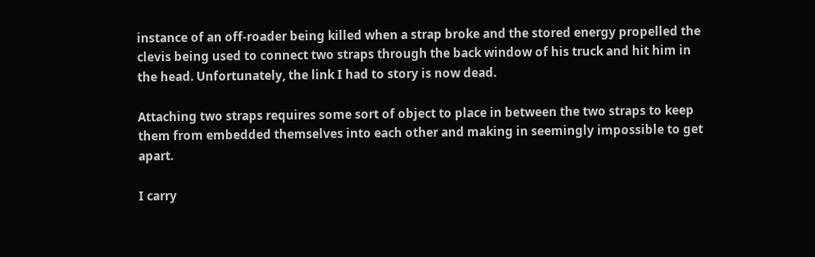instance of an off-roader being killed when a strap broke and the stored energy propelled the clevis being used to connect two straps through the back window of his truck and hit him in the head. Unfortunately, the link I had to story is now dead.

Attaching two straps requires some sort of object to place in between the two straps to keep them from embedded themselves into each other and making in seemingly impossible to get apart.

I carry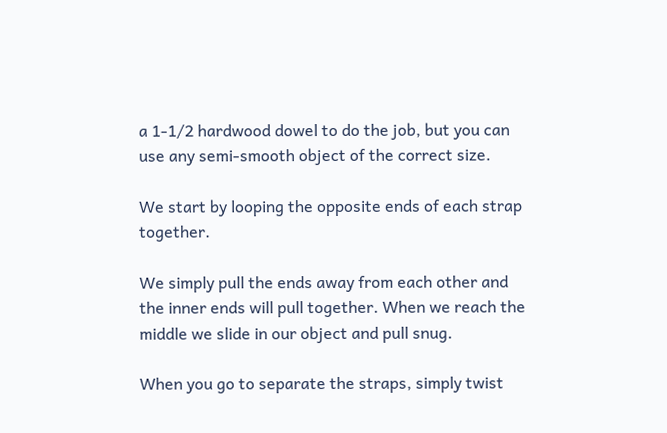a 1-1/2 hardwood dowel to do the job, but you can use any semi-smooth object of the correct size.

We start by looping the opposite ends of each strap together.

We simply pull the ends away from each other and the inner ends will pull together. When we reach the middle we slide in our object and pull snug.

When you go to separate the straps, simply twist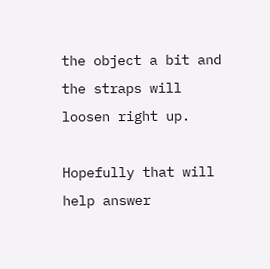the object a bit and the straps will loosen right up.

Hopefully that will help answer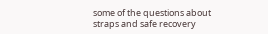some of the questions about straps and safe recovery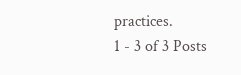practices.
1 - 3 of 3 Posts